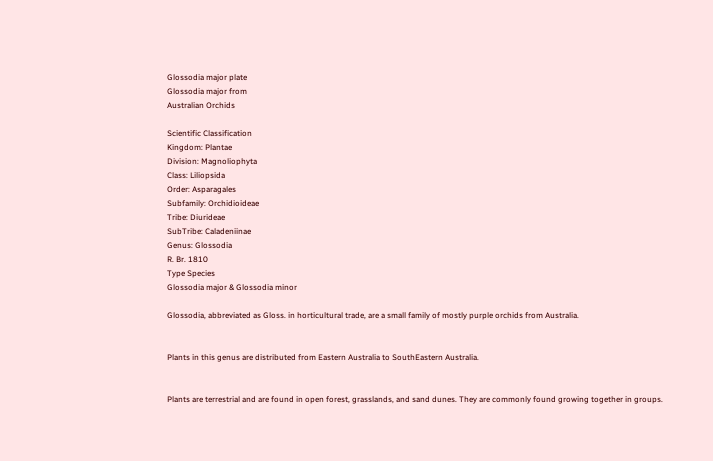Glossodia major plate
Glossodia major from
Australian Orchids

Scientific Classification
Kingdom: Plantae
Division: Magnoliophyta
Class: Liliopsida
Order: Asparagales
Subfamily: Orchidioideae
Tribe: Diurideae
SubTribe: Caladeniinae
Genus: Glossodia
R. Br. 1810
Type Species
Glossodia major & Glossodia minor

Glossodia, abbreviated as Gloss. in horticultural trade, are a small family of mostly purple orchids from Australia.


Plants in this genus are distributed from Eastern Australia to SouthEastern Australia.


Plants are terrestrial and are found in open forest, grasslands, and sand dunes. They are commonly found growing together in groups.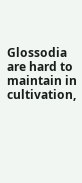Glossodia are hard to maintain in cultivation,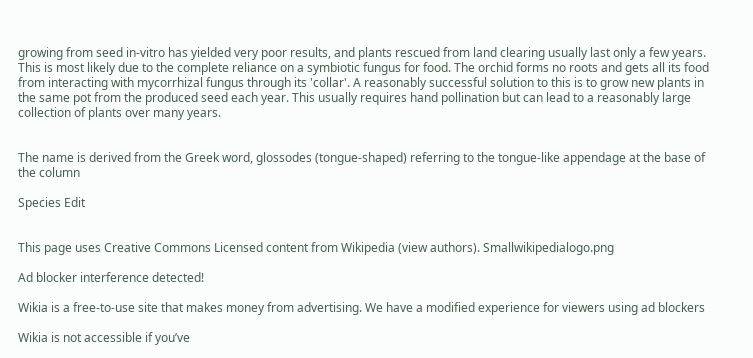growing from seed in-vitro has yielded very poor results, and plants rescued from land clearing usually last only a few years. This is most likely due to the complete reliance on a symbiotic fungus for food. The orchid forms no roots and gets all its food from interacting with mycorrhizal fungus through its 'collar'. A reasonably successful solution to this is to grow new plants in the same pot from the produced seed each year. This usually requires hand pollination but can lead to a reasonably large collection of plants over many years.


The name is derived from the Greek word, glossodes (tongue-shaped) referring to the tongue-like appendage at the base of the column

Species Edit


This page uses Creative Commons Licensed content from Wikipedia (view authors). Smallwikipedialogo.png

Ad blocker interference detected!

Wikia is a free-to-use site that makes money from advertising. We have a modified experience for viewers using ad blockers

Wikia is not accessible if you’ve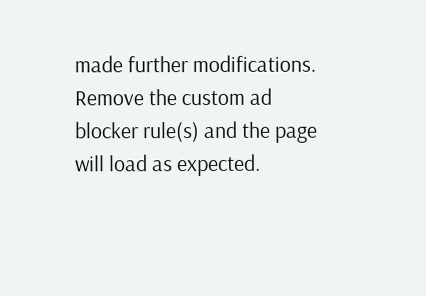made further modifications. Remove the custom ad blocker rule(s) and the page will load as expected.